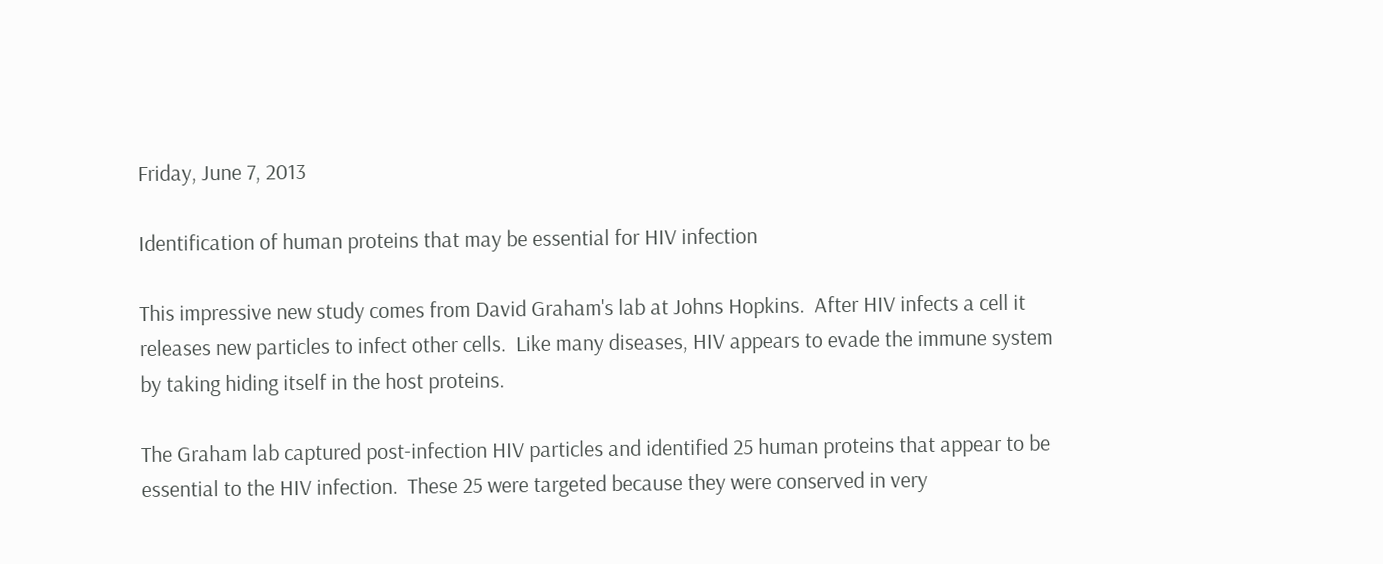Friday, June 7, 2013

Identification of human proteins that may be essential for HIV infection

This impressive new study comes from David Graham's lab at Johns Hopkins.  After HIV infects a cell it releases new particles to infect other cells.  Like many diseases, HIV appears to evade the immune system by taking hiding itself in the host proteins.

The Graham lab captured post-infection HIV particles and identified 25 human proteins that appear to be essential to the HIV infection.  These 25 were targeted because they were conserved in very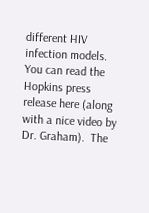different HIV infection models.
You can read the Hopkins press release here (along with a nice video by Dr. Graham).  The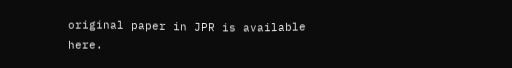original paper in JPR is available here.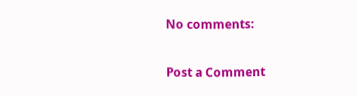No comments:

Post a Comment